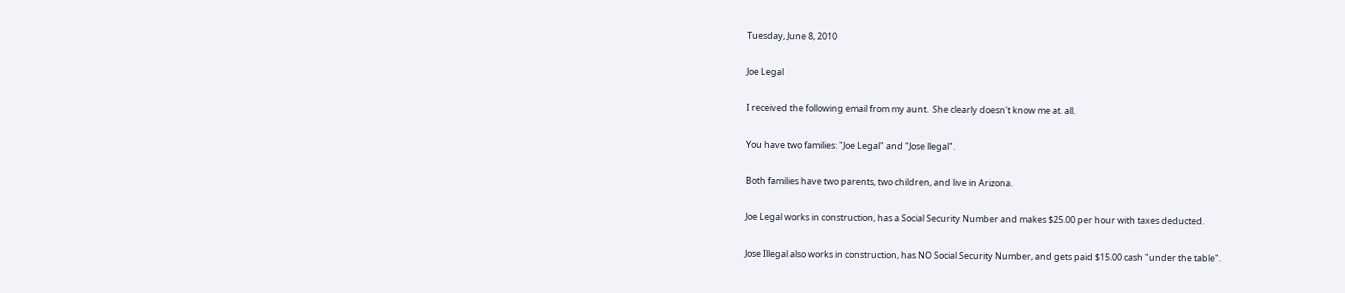Tuesday, June 8, 2010

Joe Legal

I received the following email from my aunt.  She clearly doesn't know me at. all.

You have two families: "Joe Legal" and "Jose llegal".

Both families have two parents, two children, and live in Arizona.

Joe Legal works in construction, has a Social Security Number and makes $25.00 per hour with taxes deducted.

Jose Illegal also works in construction, has NO Social Security Number, and gets paid $15.00 cash "under the table".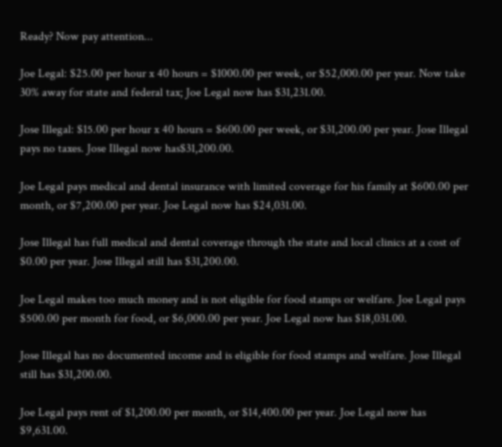Ready? Now pay attention...

Joe Legal: $25.00 per hour x 40 hours = $1000.00 per week, or $52,000.00 per year. Now take 30% away for state and federal tax; Joe Legal now has $31,231.00.

Jose Illegal: $15.00 per hour x 40 hours = $600.00 per week, or $31,200.00 per year. Jose Illegal pays no taxes. Jose Illegal now has$31,200.00.

Joe Legal pays medical and dental insurance with limited coverage for his family at $600.00 per month, or $7,200.00 per year. Joe Legal now has $24,031.00.

Jose Illegal has full medical and dental coverage through the state and local clinics at a cost of $0.00 per year. Jose Illegal still has $31,200.00.

Joe Legal makes too much money and is not eligible for food stamps or welfare. Joe Legal pays $500.00 per month for food, or $6,000.00 per year. Joe Legal now has $18,031.00.

Jose Illegal has no documented income and is eligible for food stamps and welfare. Jose Illegal still has $31,200.00.

Joe Legal pays rent of $1,200.00 per month, or $14,400.00 per year. Joe Legal now has $9,631.00.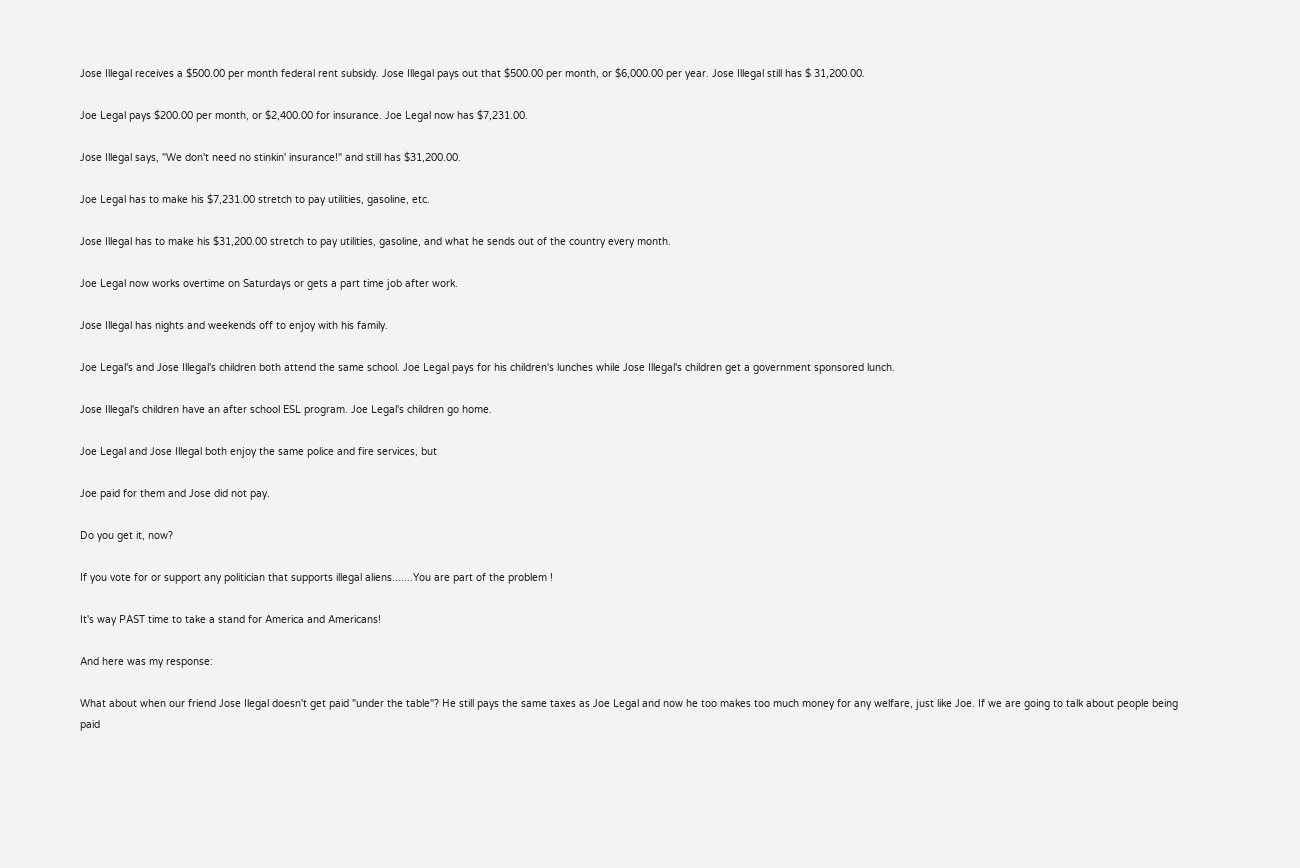Jose Illegal receives a $500.00 per month federal rent subsidy. Jose Illegal pays out that $500.00 per month, or $6,000.00 per year. Jose Illegal still has $ 31,200.00.

Joe Legal pays $200.00 per month, or $2,400.00 for insurance. Joe Legal now has $7,231.00.

Jose Illegal says, "We don't need no stinkin' insurance!" and still has $31,200.00.

Joe Legal has to make his $7,231.00 stretch to pay utilities, gasoline, etc.

Jose Illegal has to make his $31,200.00 stretch to pay utilities, gasoline, and what he sends out of the country every month.

Joe Legal now works overtime on Saturdays or gets a part time job after work.

Jose Illegal has nights and weekends off to enjoy with his family.

Joe Legal's and Jose Illegal's children both attend the same school. Joe Legal pays for his children's lunches while Jose Illegal's children get a government sponsored lunch.

Jose Illegal's children have an after school ESL program. Joe Legal's children go home.

Joe Legal and Jose Illegal both enjoy the same police and fire services, but

Joe paid for them and Jose did not pay.

Do you get it, now?

If you vote for or support any politician that supports illegal aliens.......You are part of the problem !

It's way PAST time to take a stand for America and Americans!

And here was my response:

What about when our friend Jose Ilegal doesn't get paid "under the table"? He still pays the same taxes as Joe Legal and now he too makes too much money for any welfare, just like Joe. If we are going to talk about people being paid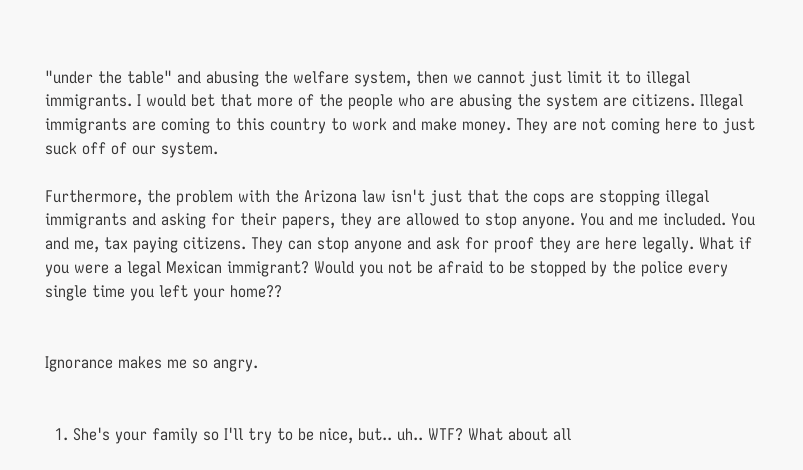"under the table" and abusing the welfare system, then we cannot just limit it to illegal immigrants. I would bet that more of the people who are abusing the system are citizens. Illegal immigrants are coming to this country to work and make money. They are not coming here to just suck off of our system.

Furthermore, the problem with the Arizona law isn't just that the cops are stopping illegal immigrants and asking for their papers, they are allowed to stop anyone. You and me included. You and me, tax paying citizens. They can stop anyone and ask for proof they are here legally. What if you were a legal Mexican immigrant? Would you not be afraid to be stopped by the police every single time you left your home??


Ignorance makes me so angry.


  1. She's your family so I'll try to be nice, but.. uh.. WTF? What about all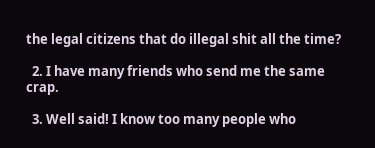the legal citizens that do illegal shit all the time?

  2. I have many friends who send me the same crap.

  3. Well said! I know too many people who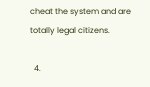cheat the system and are totally legal citizens.

  4.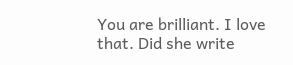You are brilliant. I love that. Did she write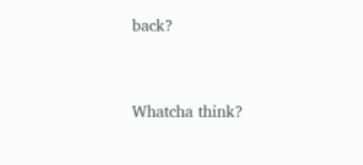back?


Whatcha think?